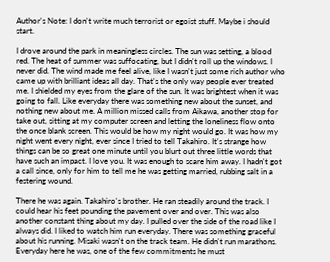Author's Note: I don't write much terrorist or egoist stuff. Maybe i should start.

I drove around the park in meaningless circles. The sun was setting, a blood red. The heat of summer was suffocating, but I didn't roll up the windows. I never did. The wind made me feel alive, like I wasn't just some rich author who came up with brilliant ideas all day. That's the only way people ever treated me. I shielded my eyes from the glare of the sun. It was brightest when it was going to fall. Like everyday there was something new about the sunset, and nothing new about me. A million missed calls from Aikawa, another stop for take out, sitting at my computer screen and letting the loneliness flow onto the once blank screen. This would be how my night would go. It was how my night went every night, ever since I tried to tell Takahiro. It's strange how things can be so great one minute until you blurt out three little words that have such an impact. I love you. It was enough to scare him away. I hadn't got a call since, only for him to tell me he was getting married, rubbing salt in a festering wound.

There he was again. Takahiro's brother. He ran steadily around the track. I could hear his feet pounding the pavement over and over. This was also another constant thing about my day. I pulled over the side of the road like I always did. I liked to watch him run everyday. There was something graceful about his running. Misaki wasn't on the track team. He didn't run marathons. Everyday here he was, one of the few commitments he must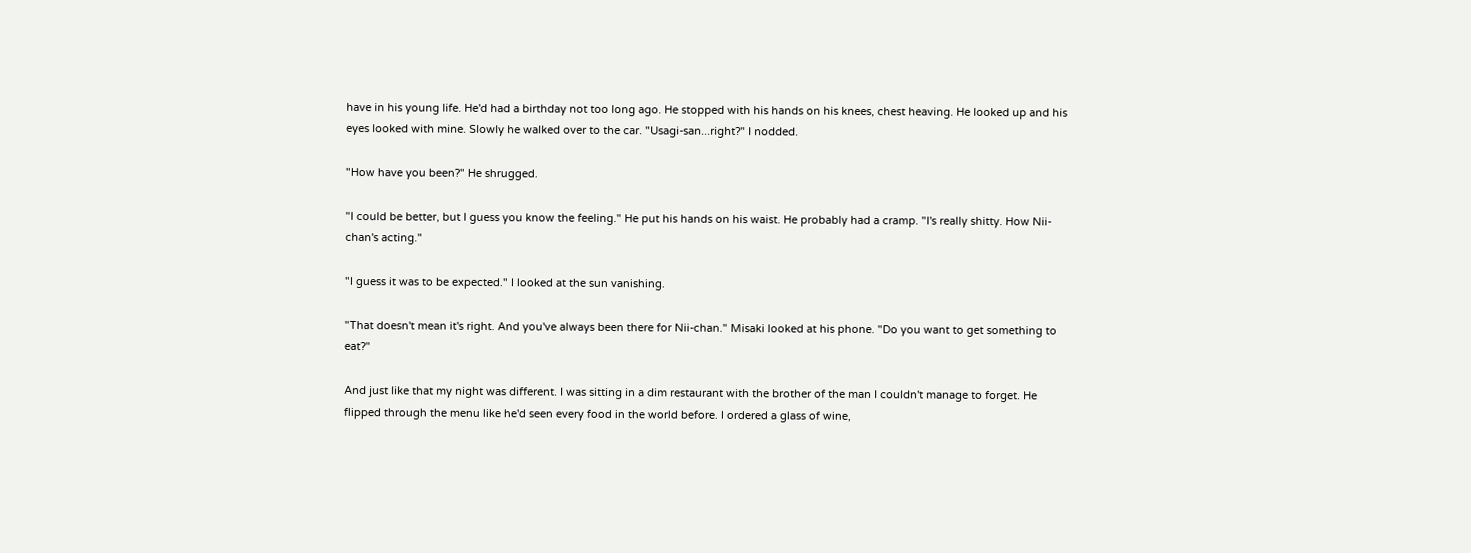have in his young life. He'd had a birthday not too long ago. He stopped with his hands on his knees, chest heaving. He looked up and his eyes looked with mine. Slowly he walked over to the car. "Usagi-san...right?" I nodded.

"How have you been?" He shrugged.

"I could be better, but I guess you know the feeling." He put his hands on his waist. He probably had a cramp. "I's really shitty. How Nii-chan's acting."

"I guess it was to be expected." I looked at the sun vanishing.

"That doesn't mean it's right. And you've always been there for Nii-chan." Misaki looked at his phone. "Do you want to get something to eat?"

And just like that my night was different. I was sitting in a dim restaurant with the brother of the man I couldn't manage to forget. He flipped through the menu like he'd seen every food in the world before. I ordered a glass of wine,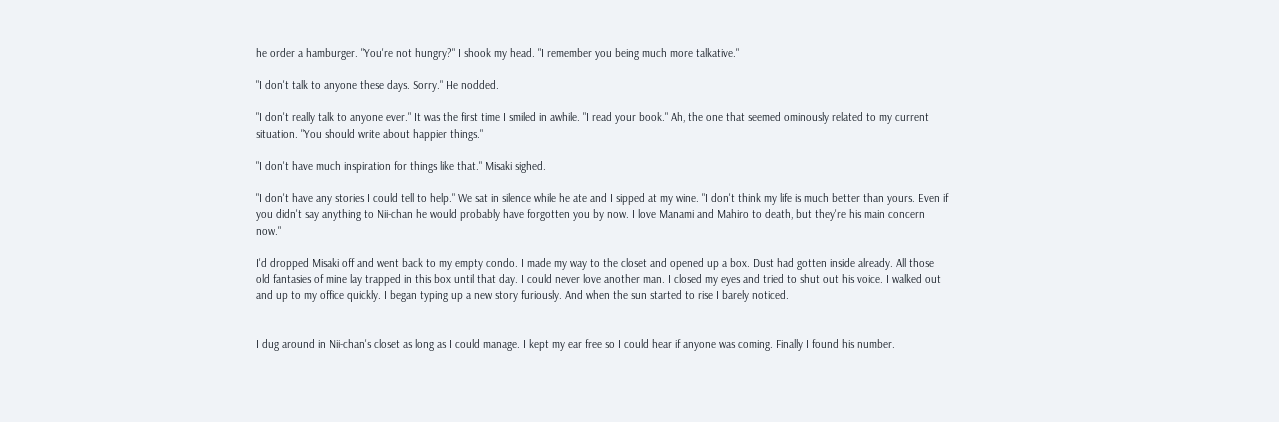he order a hamburger. "You're not hungry?" I shook my head. "I remember you being much more talkative."

"I don't talk to anyone these days. Sorry." He nodded.

"I don't really talk to anyone ever." It was the first time I smiled in awhile. "I read your book." Ah, the one that seemed ominously related to my current situation. "You should write about happier things."

"I don't have much inspiration for things like that." Misaki sighed.

"I don't have any stories I could tell to help." We sat in silence while he ate and I sipped at my wine. "I don't think my life is much better than yours. Even if you didn't say anything to Nii-chan he would probably have forgotten you by now. I love Manami and Mahiro to death, but they're his main concern now."

I'd dropped Misaki off and went back to my empty condo. I made my way to the closet and opened up a box. Dust had gotten inside already. All those old fantasies of mine lay trapped in this box until that day. I could never love another man. I closed my eyes and tried to shut out his voice. I walked out and up to my office quickly. I began typing up a new story furiously. And when the sun started to rise I barely noticed.


I dug around in Nii-chan's closet as long as I could manage. I kept my ear free so I could hear if anyone was coming. Finally I found his number.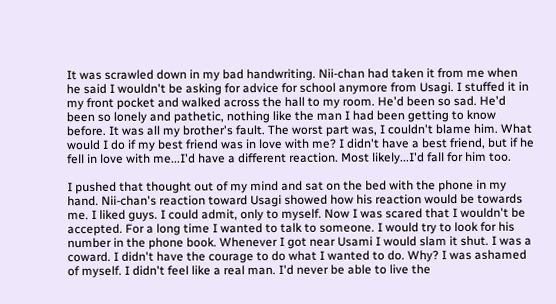It was scrawled down in my bad handwriting. Nii-chan had taken it from me when he said I wouldn't be asking for advice for school anymore from Usagi. I stuffed it in my front pocket and walked across the hall to my room. He'd been so sad. He'd been so lonely and pathetic, nothing like the man I had been getting to know before. It was all my brother's fault. The worst part was, I couldn't blame him. What would I do if my best friend was in love with me? I didn't have a best friend, but if he fell in love with me...I'd have a different reaction. Most likely...I'd fall for him too.

I pushed that thought out of my mind and sat on the bed with the phone in my hand. Nii-chan's reaction toward Usagi showed how his reaction would be towards me. I liked guys. I could admit, only to myself. Now I was scared that I wouldn't be accepted. For a long time I wanted to talk to someone. I would try to look for his number in the phone book. Whenever I got near Usami I would slam it shut. I was a coward. I didn't have the courage to do what I wanted to do. Why? I was ashamed of myself. I didn't feel like a real man. I'd never be able to live the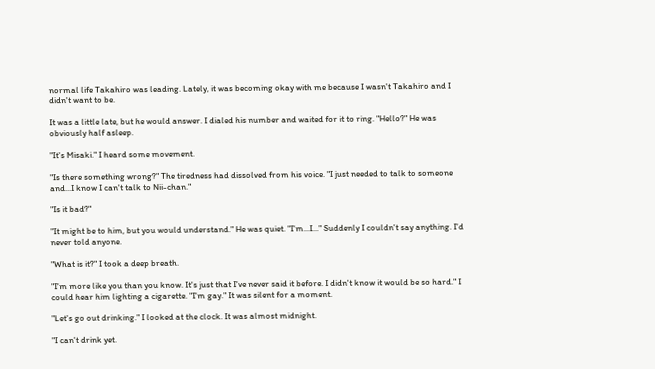normal life Takahiro was leading. Lately, it was becoming okay with me because I wasn't Takahiro and I didn't want to be.

It was a little late, but he would answer. I dialed his number and waited for it to ring. "Hello?" He was obviously half asleep.

"It's Misaki." I heard some movement.

"Is there something wrong?" The tiredness had dissolved from his voice. "I just needed to talk to someone and...I know I can't talk to Nii-chan."

"Is it bad?"

"It might be to him, but you would understand." He was quiet. "I'm...I..." Suddenly I couldn't say anything. I'd never told anyone.

"What is it?" I took a deep breath.

"I'm more like you than you know. It's just that I've never said it before. I didn't know it would be so hard." I could hear him lighting a cigarette. "I'm gay." It was silent for a moment.

"Let's go out drinking." I looked at the clock. It was almost midnight.

"I can't drink yet.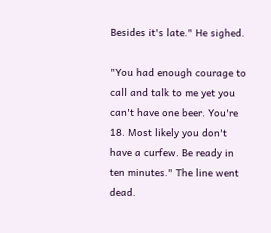Besides it's late." He sighed.

"You had enough courage to call and talk to me yet you can't have one beer. You're 18. Most likely you don't have a curfew. Be ready in ten minutes." The line went dead.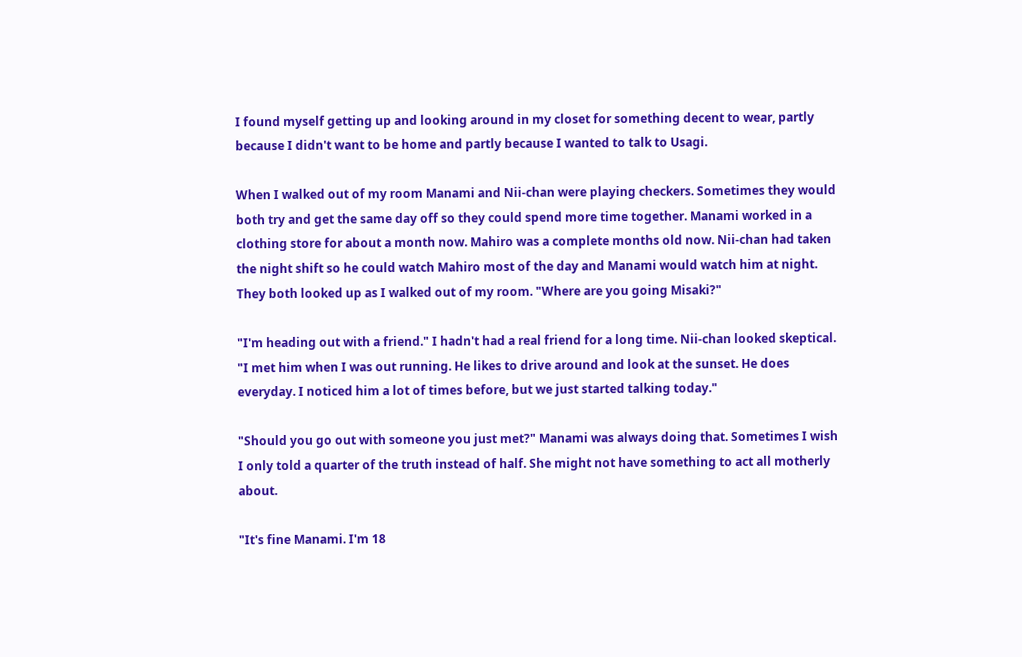I found myself getting up and looking around in my closet for something decent to wear, partly because I didn't want to be home and partly because I wanted to talk to Usagi.

When I walked out of my room Manami and Nii-chan were playing checkers. Sometimes they would both try and get the same day off so they could spend more time together. Manami worked in a clothing store for about a month now. Mahiro was a complete months old now. Nii-chan had taken the night shift so he could watch Mahiro most of the day and Manami would watch him at night. They both looked up as I walked out of my room. "Where are you going Misaki?"

"I'm heading out with a friend." I hadn't had a real friend for a long time. Nii-chan looked skeptical. "I met him when I was out running. He likes to drive around and look at the sunset. He does everyday. I noticed him a lot of times before, but we just started talking today."

"Should you go out with someone you just met?" Manami was always doing that. Sometimes I wish I only told a quarter of the truth instead of half. She might not have something to act all motherly about.

"It's fine Manami. I'm 18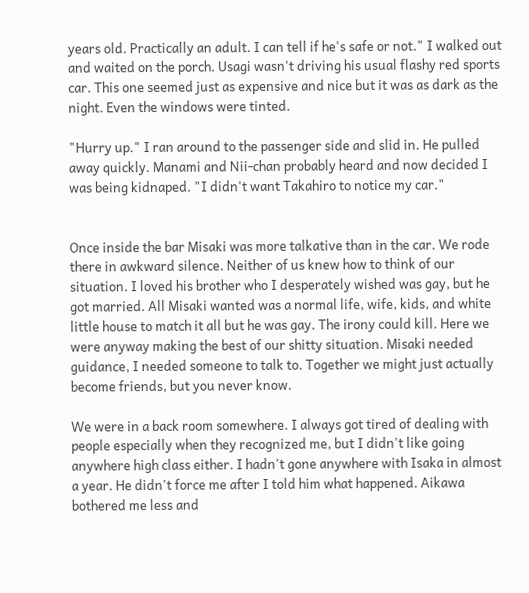years old. Practically an adult. I can tell if he's safe or not." I walked out and waited on the porch. Usagi wasn't driving his usual flashy red sports car. This one seemed just as expensive and nice but it was as dark as the night. Even the windows were tinted.

"Hurry up." I ran around to the passenger side and slid in. He pulled away quickly. Manami and Nii-chan probably heard and now decided I was being kidnaped. "I didn't want Takahiro to notice my car."


Once inside the bar Misaki was more talkative than in the car. We rode there in awkward silence. Neither of us knew how to think of our situation. I loved his brother who I desperately wished was gay, but he got married. All Misaki wanted was a normal life, wife, kids, and white little house to match it all but he was gay. The irony could kill. Here we were anyway making the best of our shitty situation. Misaki needed guidance, I needed someone to talk to. Together we might just actually become friends, but you never know.

We were in a back room somewhere. I always got tired of dealing with people especially when they recognized me, but I didn't like going anywhere high class either. I hadn't gone anywhere with Isaka in almost a year. He didn't force me after I told him what happened. Aikawa bothered me less and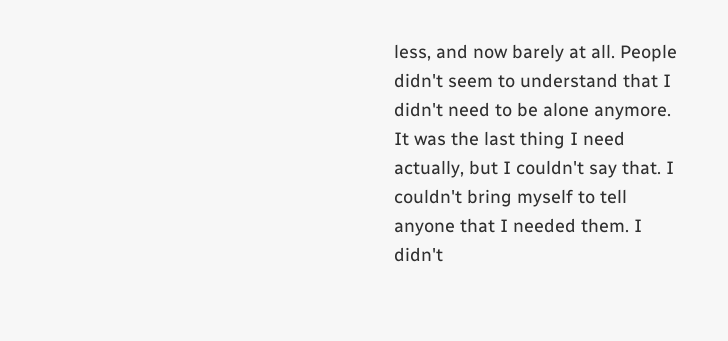less, and now barely at all. People didn't seem to understand that I didn't need to be alone anymore. It was the last thing I need actually, but I couldn't say that. I couldn't bring myself to tell anyone that I needed them. I didn't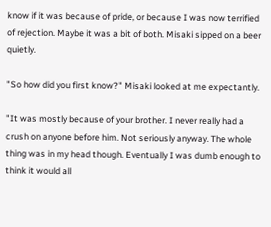know if it was because of pride, or because I was now terrified of rejection. Maybe it was a bit of both. Misaki sipped on a beer quietly.

"So how did you first know?" Misaki looked at me expectantly.

"It was mostly because of your brother. I never really had a crush on anyone before him. Not seriously anyway. The whole thing was in my head though. Eventually I was dumb enough to think it would all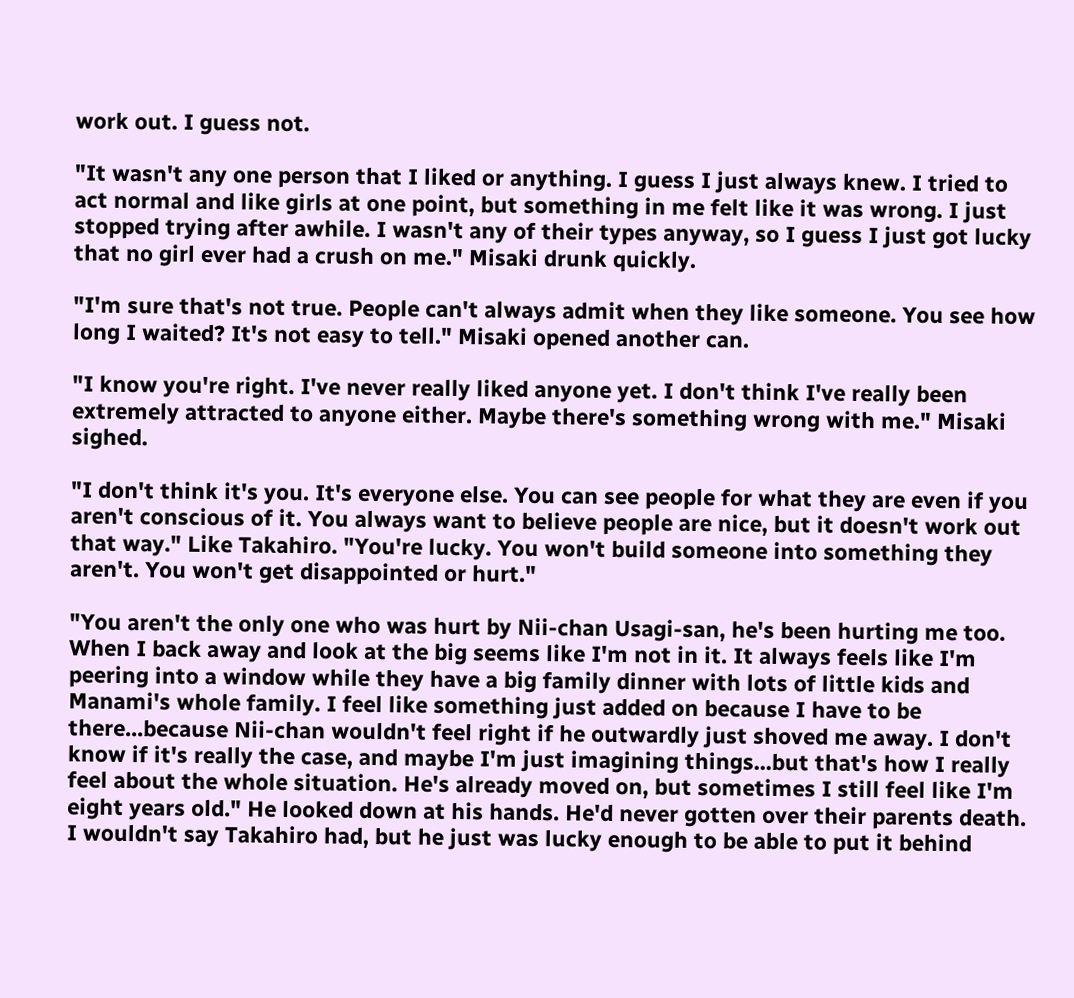work out. I guess not.

"It wasn't any one person that I liked or anything. I guess I just always knew. I tried to act normal and like girls at one point, but something in me felt like it was wrong. I just stopped trying after awhile. I wasn't any of their types anyway, so I guess I just got lucky that no girl ever had a crush on me." Misaki drunk quickly.

"I'm sure that's not true. People can't always admit when they like someone. You see how long I waited? It's not easy to tell." Misaki opened another can.

"I know you're right. I've never really liked anyone yet. I don't think I've really been extremely attracted to anyone either. Maybe there's something wrong with me." Misaki sighed.

"I don't think it's you. It's everyone else. You can see people for what they are even if you aren't conscious of it. You always want to believe people are nice, but it doesn't work out that way." Like Takahiro. "You're lucky. You won't build someone into something they aren't. You won't get disappointed or hurt."

"You aren't the only one who was hurt by Nii-chan Usagi-san, he's been hurting me too. When I back away and look at the big seems like I'm not in it. It always feels like I'm peering into a window while they have a big family dinner with lots of little kids and Manami's whole family. I feel like something just added on because I have to be there...because Nii-chan wouldn't feel right if he outwardly just shoved me away. I don't know if it's really the case, and maybe I'm just imagining things...but that's how I really feel about the whole situation. He's already moved on, but sometimes I still feel like I'm eight years old." He looked down at his hands. He'd never gotten over their parents death. I wouldn't say Takahiro had, but he just was lucky enough to be able to put it behind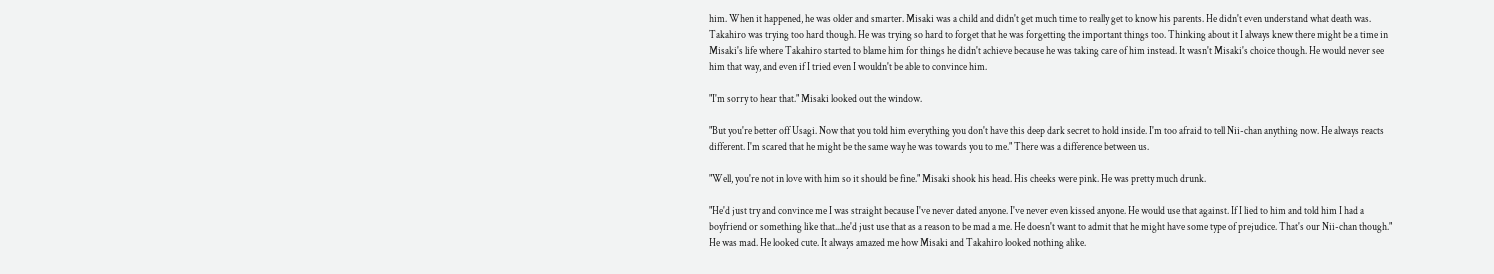him. When it happened, he was older and smarter. Misaki was a child and didn't get much time to really get to know his parents. He didn't even understand what death was. Takahiro was trying too hard though. He was trying so hard to forget that he was forgetting the important things too. Thinking about it I always knew there might be a time in Misaki's life where Takahiro started to blame him for things he didn't achieve because he was taking care of him instead. It wasn't Misaki's choice though. He would never see him that way, and even if I tried even I wouldn't be able to convince him.

"I'm sorry to hear that." Misaki looked out the window.

"But you're better off Usagi. Now that you told him everything you don't have this deep dark secret to hold inside. I'm too afraid to tell Nii-chan anything now. He always reacts different. I'm scared that he might be the same way he was towards you to me." There was a difference between us.

"Well, you're not in love with him so it should be fine." Misaki shook his head. His cheeks were pink. He was pretty much drunk.

"He'd just try and convince me I was straight because I've never dated anyone. I've never even kissed anyone. He would use that against. If I lied to him and told him I had a boyfriend or something like that...he'd just use that as a reason to be mad a me. He doesn't want to admit that he might have some type of prejudice. That's our Nii-chan though." He was mad. He looked cute. It always amazed me how Misaki and Takahiro looked nothing alike.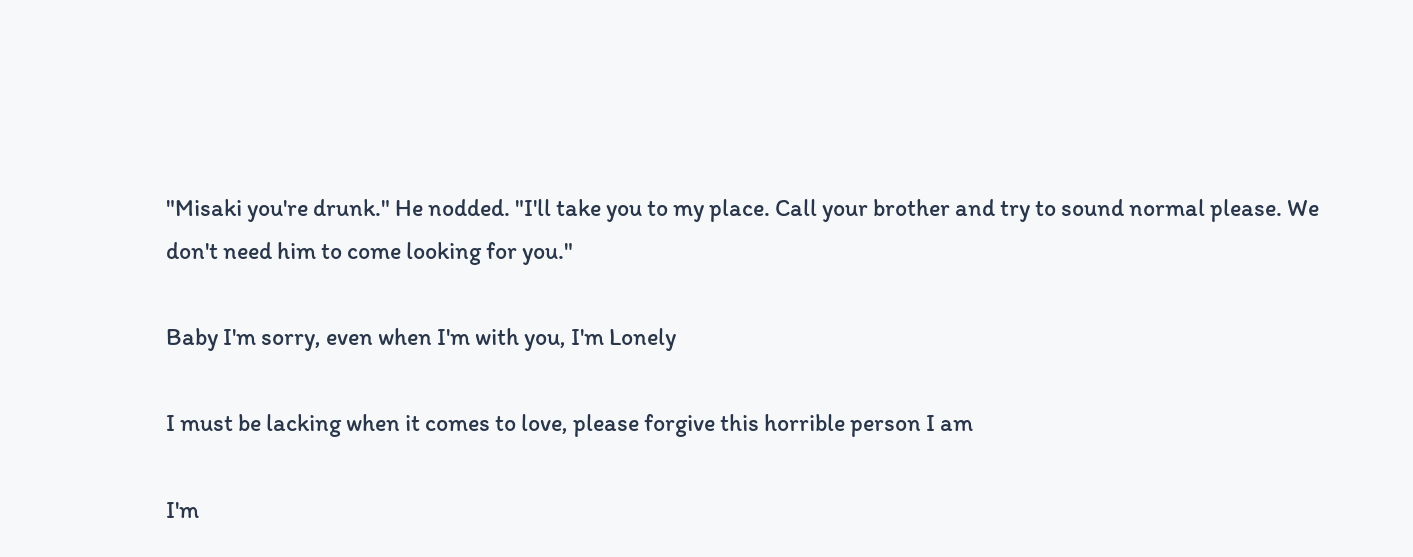"Misaki you're drunk." He nodded. "I'll take you to my place. Call your brother and try to sound normal please. We don't need him to come looking for you."

Baby I'm sorry, even when I'm with you, I'm Lonely

I must be lacking when it comes to love, please forgive this horrible person I am

I'm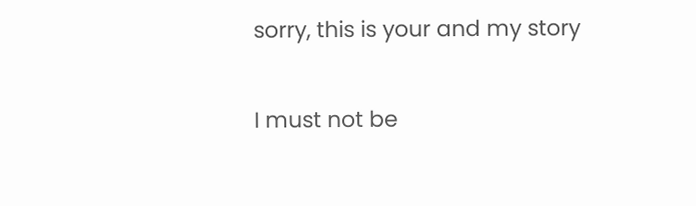sorry, this is your and my story

I must not be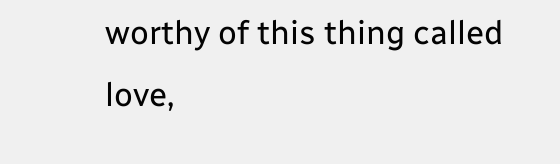worthy of this thing called love,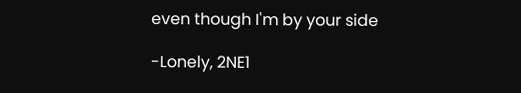even though I'm by your side

-Lonely, 2NE1